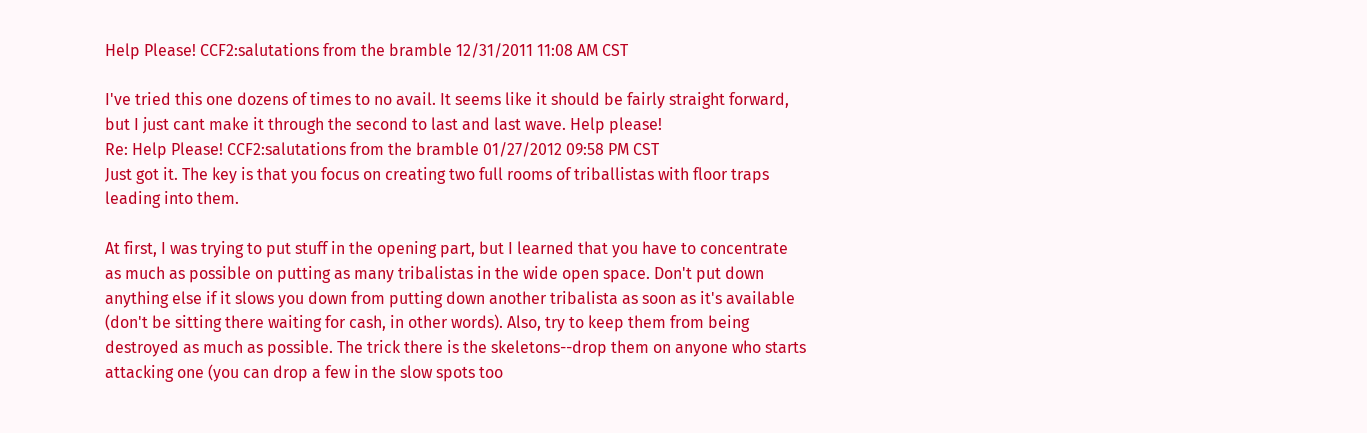Help Please! CCF2:salutations from the bramble 12/31/2011 11:08 AM CST

I've tried this one dozens of times to no avail. It seems like it should be fairly straight forward, but I just cant make it through the second to last and last wave. Help please!
Re: Help Please! CCF2:salutations from the bramble 01/27/2012 09:58 PM CST
Just got it. The key is that you focus on creating two full rooms of triballistas with floor traps leading into them.

At first, I was trying to put stuff in the opening part, but I learned that you have to concentrate as much as possible on putting as many tribalistas in the wide open space. Don't put down anything else if it slows you down from putting down another tribalista as soon as it's available (don't be sitting there waiting for cash, in other words). Also, try to keep them from being destroyed as much as possible. The trick there is the skeletons--drop them on anyone who starts attacking one (you can drop a few in the slow spots too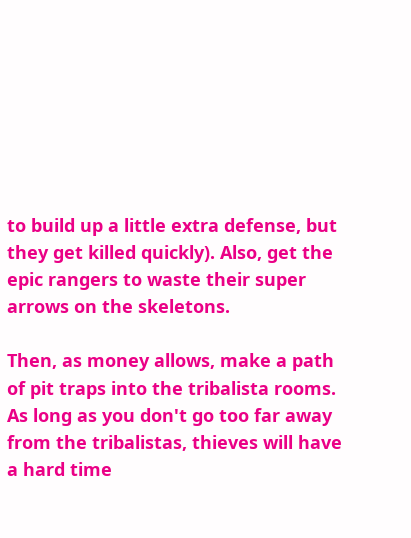to build up a little extra defense, but they get killed quickly). Also, get the epic rangers to waste their super arrows on the skeletons.

Then, as money allows, make a path of pit traps into the tribalista rooms. As long as you don't go too far away from the tribalistas, thieves will have a hard time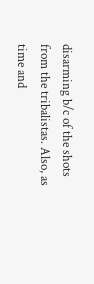disarming b/c of the shots from the tribalistas. Also, as time and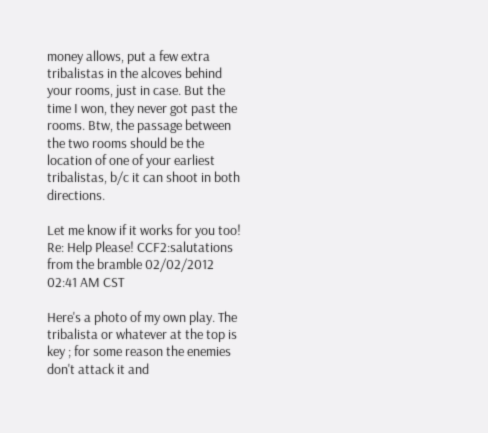money allows, put a few extra tribalistas in the alcoves behind your rooms, just in case. But the time I won, they never got past the rooms. Btw, the passage between the two rooms should be the location of one of your earliest tribalistas, b/c it can shoot in both directions.

Let me know if it works for you too!
Re: Help Please! CCF2:salutations from the bramble 02/02/2012 02:41 AM CST

Here's a photo of my own play. The tribalista or whatever at the top is key ; for some reason the enemies don't attack it and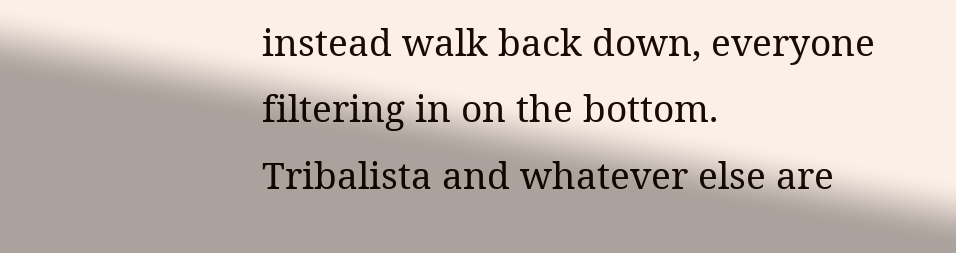instead walk back down, everyone filtering in on the bottom. Tribalista and whatever else are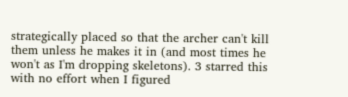strategically placed so that the archer can't kill them unless he makes it in (and most times he won't as I'm dropping skeletons). 3 starred this with no effort when I figured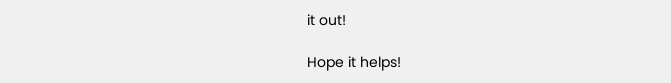it out!

Hope it helps!